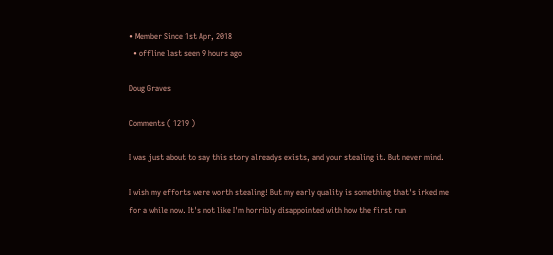• Member Since 1st Apr, 2018
  • offline last seen 9 hours ago

Doug Graves

Comments ( 1219 )

I was just about to say this story alreadys exists, and your stealing it. But never mind.

I wish my efforts were worth stealing! But my early quality is something that's irked me for a while now. It's not like I'm horribly disappointed with how the first run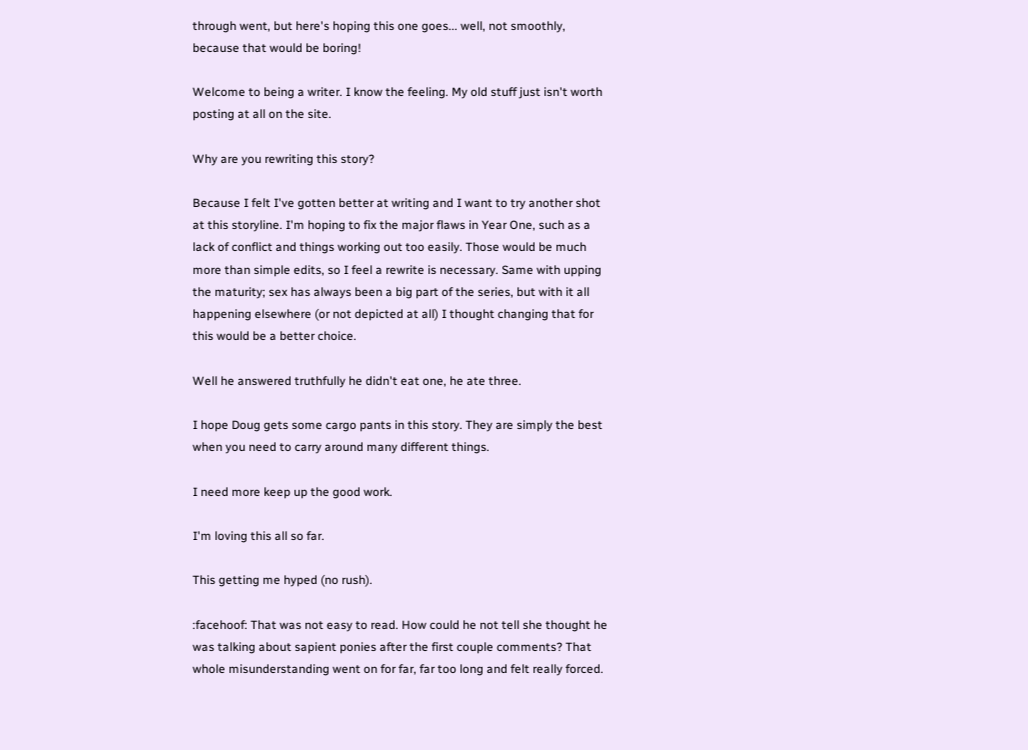through went, but here's hoping this one goes... well, not smoothly, because that would be boring!

Welcome to being a writer. I know the feeling. My old stuff just isn't worth posting at all on the site.

Why are you rewriting this story?

Because I felt I've gotten better at writing and I want to try another shot at this storyline. I'm hoping to fix the major flaws in Year One, such as a lack of conflict and things working out too easily. Those would be much more than simple edits, so I feel a rewrite is necessary. Same with upping the maturity; sex has always been a big part of the series, but with it all happening elsewhere (or not depicted at all) I thought changing that for this would be a better choice.

Well he answered truthfully he didn't eat one, he ate three.

I hope Doug gets some cargo pants in this story. They are simply the best when you need to carry around many different things.

I need more keep up the good work.

I'm loving this all so far.

This getting me hyped (no rush).

:facehoof: That was not easy to read. How could he not tell she thought he was talking about sapient ponies after the first couple comments? That whole misunderstanding went on for far, far too long and felt really forced.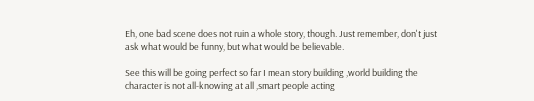Eh, one bad scene does not ruin a whole story, though. Just remember, don't just ask what would be funny, but what would be believable.

See this will be going perfect so far I mean story building ,world building the character is not all-knowing at all ,smart people acting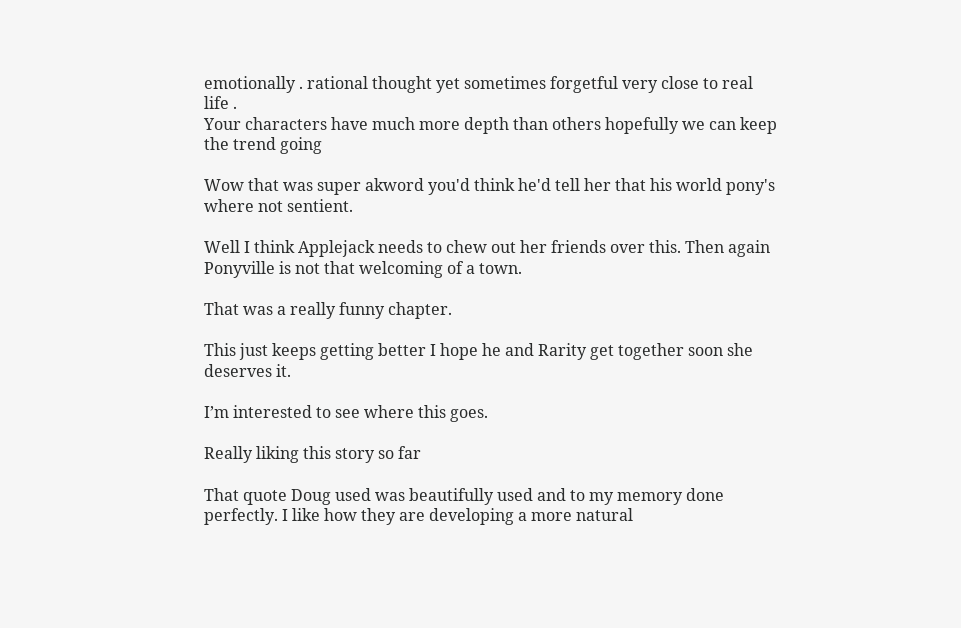emotionally . rational thought yet sometimes forgetful very close to real life .
Your characters have much more depth than others hopefully we can keep the trend going

Wow that was super akword you'd think he'd tell her that his world pony's where not sentient.

Well I think Applejack needs to chew out her friends over this. Then again Ponyville is not that welcoming of a town.

That was a really funny chapter.

This just keeps getting better I hope he and Rarity get together soon she deserves it.

I’m interested to see where this goes.

Really liking this story so far

That quote Doug used was beautifully used and to my memory done perfectly. I like how they are developing a more natural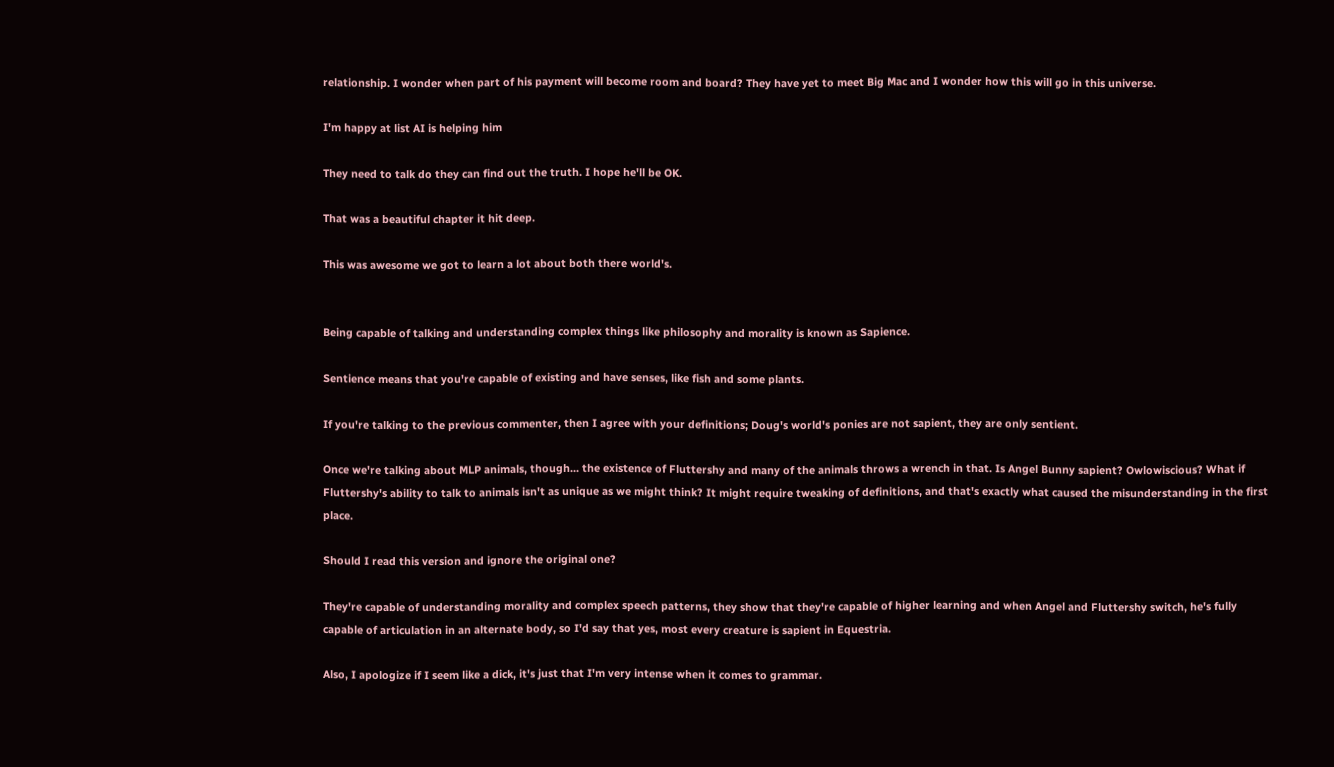relationship. I wonder when part of his payment will become room and board? They have yet to meet Big Mac and I wonder how this will go in this universe.

I'm happy at list AI is helping him

They need to talk do they can find out the truth. I hope he'll be OK.

That was a beautiful chapter it hit deep.

This was awesome we got to learn a lot about both there world's.


Being capable of talking and understanding complex things like philosophy and morality is known as Sapience.

Sentience means that you're capable of existing and have senses, like fish and some plants.

If you're talking to the previous commenter, then I agree with your definitions; Doug's world's ponies are not sapient, they are only sentient.

Once we're talking about MLP animals, though... the existence of Fluttershy and many of the animals throws a wrench in that. Is Angel Bunny sapient? Owlowiscious? What if Fluttershy's ability to talk to animals isn't as unique as we might think? It might require tweaking of definitions, and that's exactly what caused the misunderstanding in the first place.

Should I read this version and ignore the original one?

They're capable of understanding morality and complex speech patterns, they show that they're capable of higher learning and when Angel and Fluttershy switch, he's fully capable of articulation in an alternate body, so I'd say that yes, most every creature is sapient in Equestria.

Also, I apologize if I seem like a dick, it's just that I'm very intense when it comes to grammar.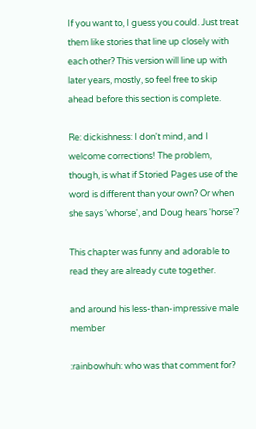If you want to, I guess you could. Just treat them like stories that line up closely with each other? This version will line up with later years, mostly, so feel free to skip ahead before this section is complete.

Re: dickishness: I don't mind, and I welcome corrections! The problem, though, is what if Storied Pages use of the word is different than your own? Or when she says 'whorse', and Doug hears 'horse'?

This chapter was funny and adorable to read they are already cute together.

and around his less-than-impressive male member

:rainbowhuh: who was that comment for?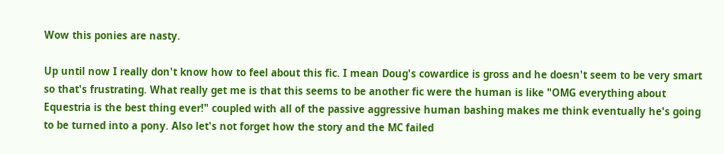Wow this ponies are nasty.

Up until now I really don't know how to feel about this fic. I mean Doug's cowardice is gross and he doesn't seem to be very smart so that's frustrating. What really get me is that this seems to be another fic were the human is like "OMG everything about Equestria is the best thing ever!" coupled with all of the passive aggressive human bashing makes me think eventually he's going to be turned into a pony. Also let's not forget how the story and the MC failed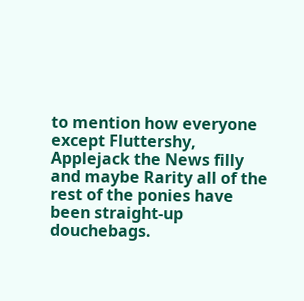to mention how everyone except Fluttershy, Applejack the News filly and maybe Rarity all of the rest of the ponies have been straight-up douchebags.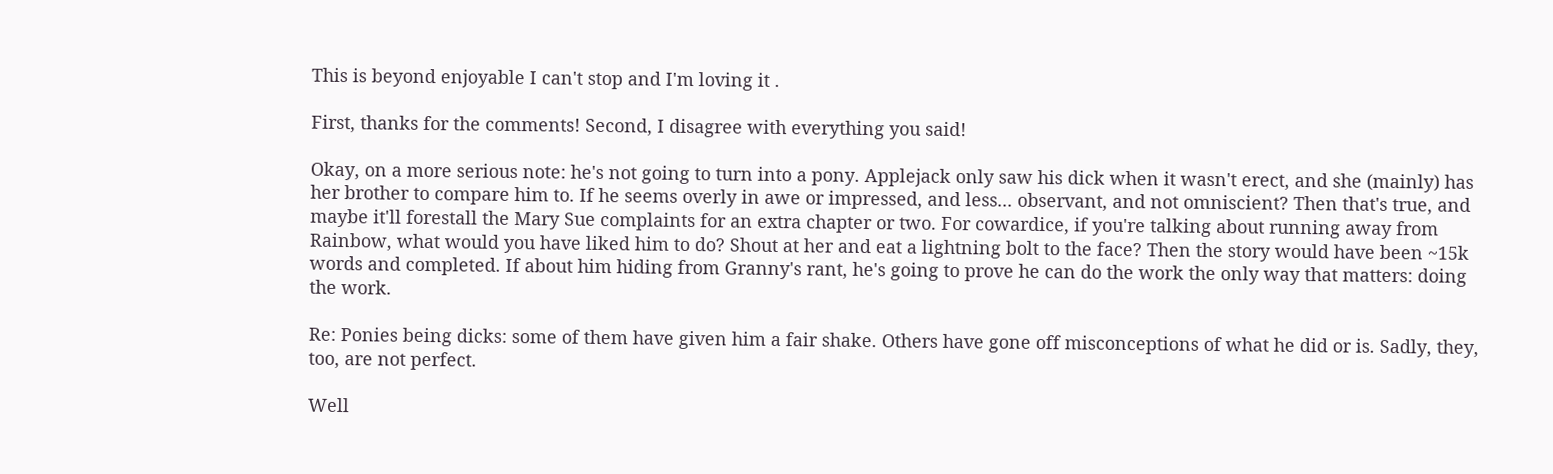This is beyond enjoyable I can't stop and I'm loving it .

First, thanks for the comments! Second, I disagree with everything you said!

Okay, on a more serious note: he's not going to turn into a pony. Applejack only saw his dick when it wasn't erect, and she (mainly) has her brother to compare him to. If he seems overly in awe or impressed, and less... observant, and not omniscient? Then that's true, and maybe it'll forestall the Mary Sue complaints for an extra chapter or two. For cowardice, if you're talking about running away from Rainbow, what would you have liked him to do? Shout at her and eat a lightning bolt to the face? Then the story would have been ~15k words and completed. If about him hiding from Granny's rant, he's going to prove he can do the work the only way that matters: doing the work.

Re: Ponies being dicks: some of them have given him a fair shake. Others have gone off misconceptions of what he did or is. Sadly, they, too, are not perfect.

Well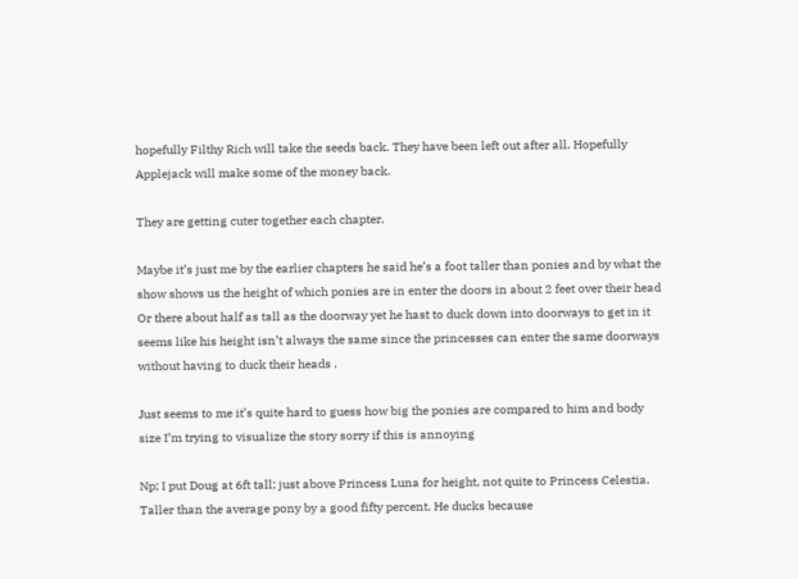hopefully Filthy Rich will take the seeds back. They have been left out after all. Hopefully Applejack will make some of the money back.

They are getting cuter together each chapter.

Maybe it’s just me by the earlier chapters he said he’s a foot taller than ponies and by what the show shows us the height of which ponies are in enter the doors in about 2 feet over their head Or there about half as tall as the doorway yet he hast to duck down into doorways to get in it seems like his height isn’t always the same since the princesses can enter the same doorways without having to duck their heads .

Just seems to me it’s quite hard to guess how big the ponies are compared to him and body size I’m trying to visualize the story sorry if this is annoying

Np; I put Doug at 6ft tall; just above Princess Luna for height, not quite to Princess Celestia. Taller than the average pony by a good fifty percent. He ducks because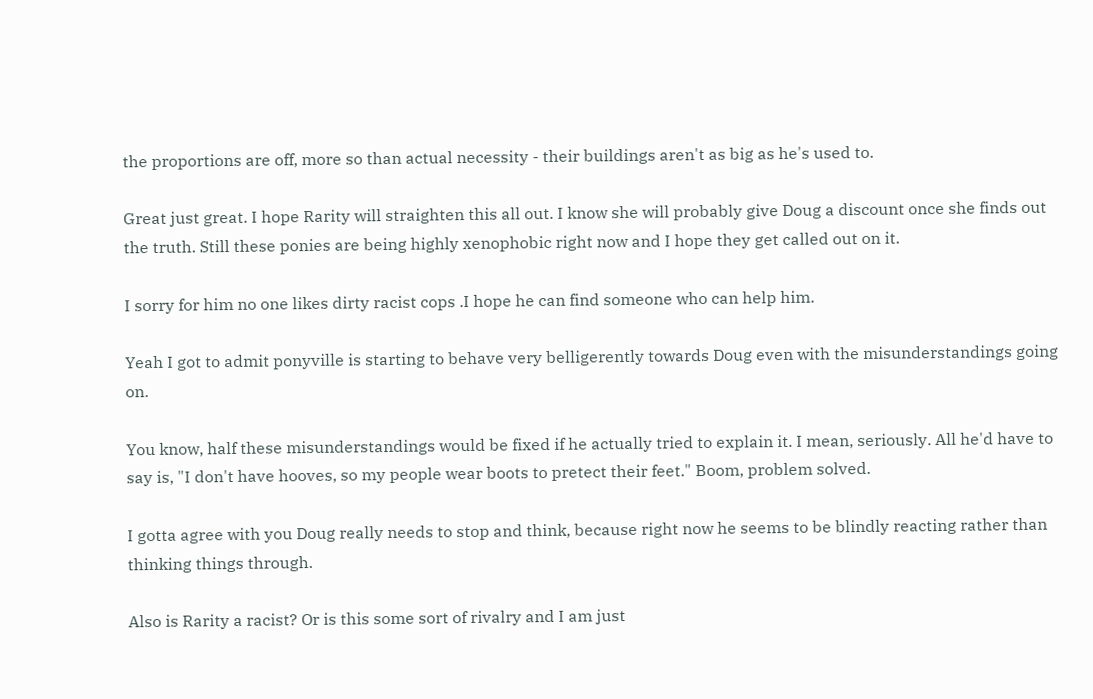the proportions are off, more so than actual necessity - their buildings aren't as big as he's used to.

Great just great. I hope Rarity will straighten this all out. I know she will probably give Doug a discount once she finds out the truth. Still these ponies are being highly xenophobic right now and I hope they get called out on it.

I sorry for him no one likes dirty racist cops .I hope he can find someone who can help him.

Yeah I got to admit ponyville is starting to behave very belligerently towards Doug even with the misunderstandings going on.

You know, half these misunderstandings would be fixed if he actually tried to explain it. I mean, seriously. All he'd have to say is, "I don't have hooves, so my people wear boots to pretect their feet." Boom, problem solved.

I gotta agree with you Doug really needs to stop and think, because right now he seems to be blindly reacting rather than thinking things through.

Also is Rarity a racist? Or is this some sort of rivalry and I am just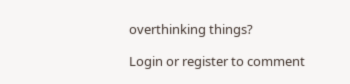overthinking things?

Login or register to comment